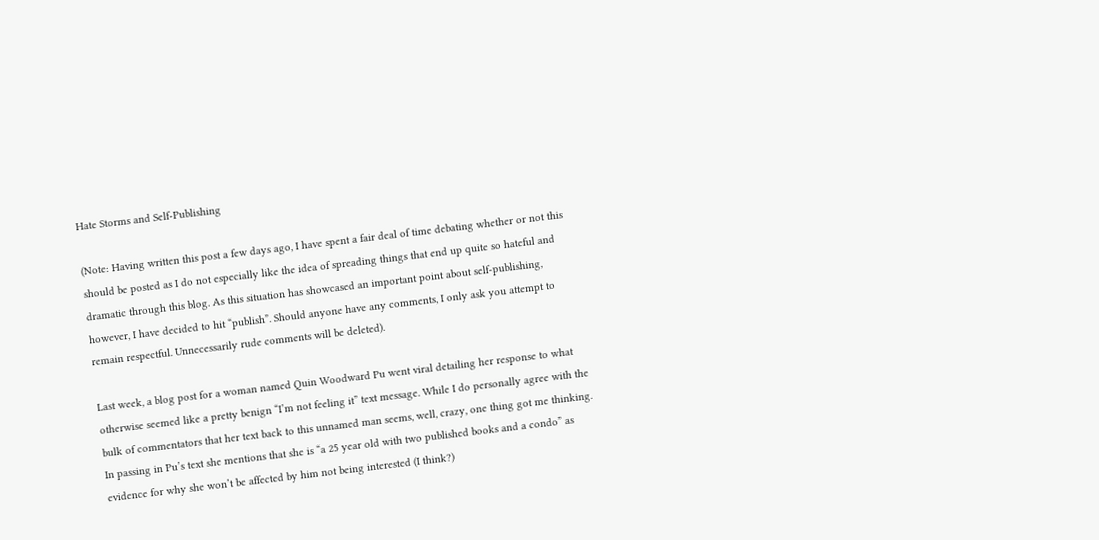Hate Storms and Self-Publishing

(Note: Having written this post a few days ago, I have spent a fair deal of time debating whether or not this should be posted as I do not especially like the idea of spreading things that end up quite so hateful and dramatic through this blog. As this situation has showcased an important point about self-publishing, however, I have decided to hit “publish”. Should anyone have any comments, I only ask you attempt to remain respectful. Unnecessarily rude comments will be deleted).

Last week, a blog post for a woman named Quin Woodward Pu went viral detailing her response to what otherwise seemed like a pretty benign “I’m not feeling it” text message. While I do personally agree with the bulk of commentators that her text back to this unnamed man seems, well, crazy, one thing got me thinking. In passing in Pu’s text she mentions that she is “a 25 year old with two published books and a condo” as evidence for why she won’t be affected by him not being interested (I think?)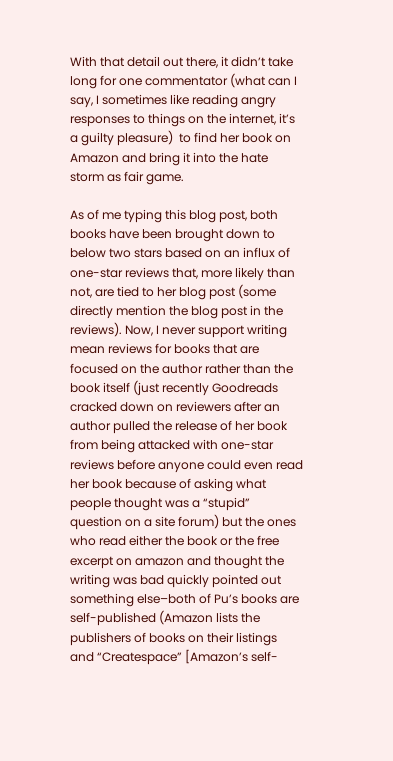With that detail out there, it didn’t take long for one commentator (what can I say, I sometimes like reading angry responses to things on the internet, it’s a guilty pleasure)  to find her book on Amazon and bring it into the hate storm as fair game.

As of me typing this blog post, both books have been brought down to below two stars based on an influx of one-star reviews that, more likely than not, are tied to her blog post (some directly mention the blog post in the reviews). Now, I never support writing mean reviews for books that are focused on the author rather than the book itself (just recently Goodreads cracked down on reviewers after an author pulled the release of her book from being attacked with one-star reviews before anyone could even read her book because of asking what people thought was a “stupid” question on a site forum) but the ones who read either the book or the free excerpt on amazon and thought the writing was bad quickly pointed out something else–both of Pu’s books are self-published (Amazon lists the publishers of books on their listings and “Createspace” [Amazon’s self-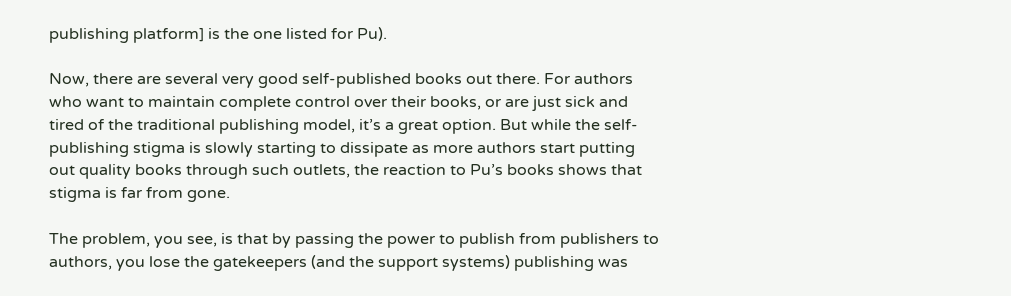publishing platform] is the one listed for Pu).

Now, there are several very good self-published books out there. For authors who want to maintain complete control over their books, or are just sick and tired of the traditional publishing model, it’s a great option. But while the self-publishing stigma is slowly starting to dissipate as more authors start putting out quality books through such outlets, the reaction to Pu’s books shows that stigma is far from gone.

The problem, you see, is that by passing the power to publish from publishers to authors, you lose the gatekeepers (and the support systems) publishing was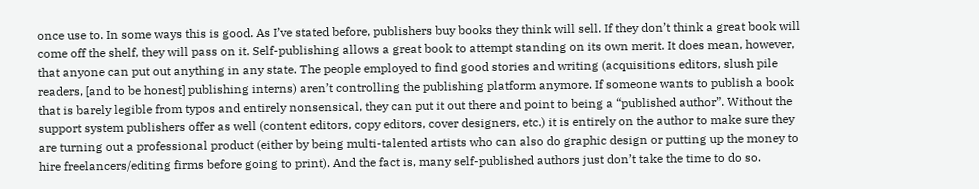once use to. In some ways this is good. As I’ve stated before, publishers buy books they think will sell. If they don’t think a great book will come off the shelf, they will pass on it. Self-publishing allows a great book to attempt standing on its own merit. It does mean, however, that anyone can put out anything in any state. The people employed to find good stories and writing (acquisitions editors, slush pile readers, [and to be honest] publishing interns) aren’t controlling the publishing platform anymore. If someone wants to publish a book that is barely legible from typos and entirely nonsensical, they can put it out there and point to being a “published author”. Without the support system publishers offer as well (content editors, copy editors, cover designers, etc.) it is entirely on the author to make sure they are turning out a professional product (either by being multi-talented artists who can also do graphic design or putting up the money to hire freelancers/editing firms before going to print). And the fact is, many self-published authors just don’t take the time to do so.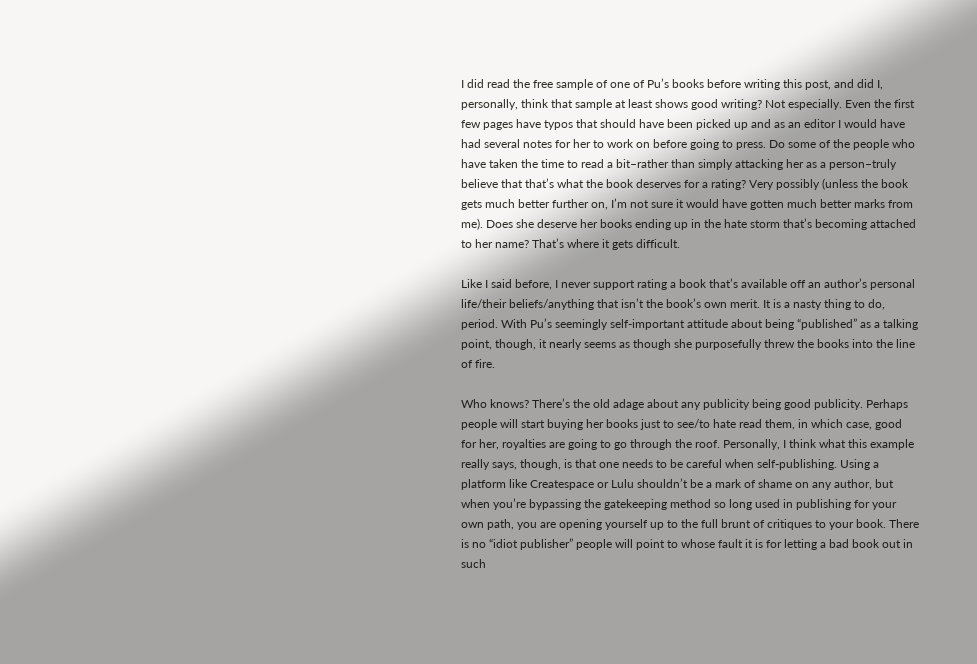I did read the free sample of one of Pu’s books before writing this post, and did I, personally, think that sample at least shows good writing? Not especially. Even the first few pages have typos that should have been picked up and as an editor I would have had several notes for her to work on before going to press. Do some of the people who have taken the time to read a bit–rather than simply attacking her as a person–truly believe that that’s what the book deserves for a rating? Very possibly (unless the book gets much better further on, I’m not sure it would have gotten much better marks from me). Does she deserve her books ending up in the hate storm that’s becoming attached to her name? That’s where it gets difficult.

Like I said before, I never support rating a book that’s available off an author’s personal life/their beliefs/anything that isn’t the book’s own merit. It is a nasty thing to do, period. With Pu’s seemingly self-important attitude about being “published” as a talking point, though, it nearly seems as though she purposefully threw the books into the line of fire.

Who knows? There’s the old adage about any publicity being good publicity. Perhaps people will start buying her books just to see/to hate read them, in which case, good for her, royalties are going to go through the roof. Personally, I think what this example really says, though, is that one needs to be careful when self-publishing. Using a platform like Createspace or Lulu shouldn’t be a mark of shame on any author, but when you’re bypassing the gatekeeping method so long used in publishing for your own path, you are opening yourself up to the full brunt of critiques to your book. There is no “idiot publisher” people will point to whose fault it is for letting a bad book out in such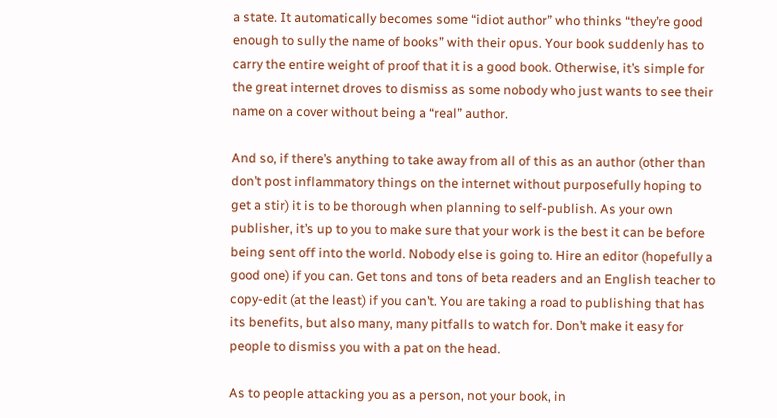a state. It automatically becomes some “idiot author” who thinks “they’re good enough to sully the name of books” with their opus. Your book suddenly has to carry the entire weight of proof that it is a good book. Otherwise, it’s simple for the great internet droves to dismiss as some nobody who just wants to see their name on a cover without being a “real” author.

And so, if there’s anything to take away from all of this as an author (other than don’t post inflammatory things on the internet without purposefully hoping to get a stir) it is to be thorough when planning to self-publish. As your own publisher, it’s up to you to make sure that your work is the best it can be before being sent off into the world. Nobody else is going to. Hire an editor (hopefully a good one) if you can. Get tons and tons of beta readers and an English teacher to copy-edit (at the least) if you can’t. You are taking a road to publishing that has its benefits, but also many, many pitfalls to watch for. Don’t make it easy for people to dismiss you with a pat on the head.

As to people attacking you as a person, not your book, in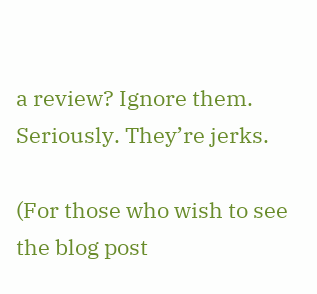a review? Ignore them. Seriously. They’re jerks.

(For those who wish to see the blog post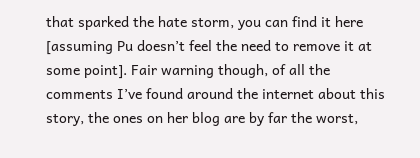that sparked the hate storm, you can find it here [assuming Pu doesn’t feel the need to remove it at some point]. Fair warning though, of all the comments I’ve found around the internet about this story, the ones on her blog are by far the worst,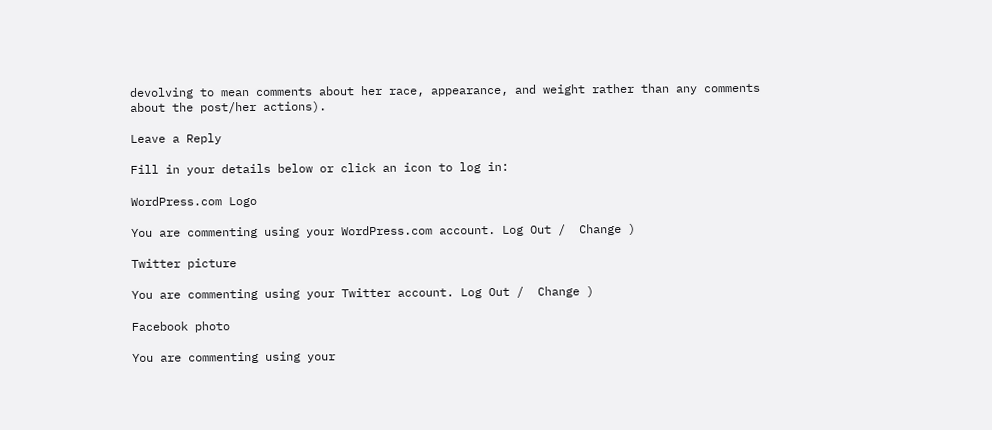devolving to mean comments about her race, appearance, and weight rather than any comments about the post/her actions).

Leave a Reply

Fill in your details below or click an icon to log in:

WordPress.com Logo

You are commenting using your WordPress.com account. Log Out /  Change )

Twitter picture

You are commenting using your Twitter account. Log Out /  Change )

Facebook photo

You are commenting using your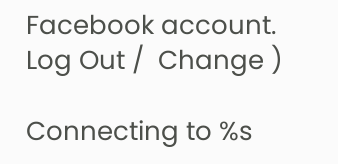Facebook account. Log Out /  Change )

Connecting to %s